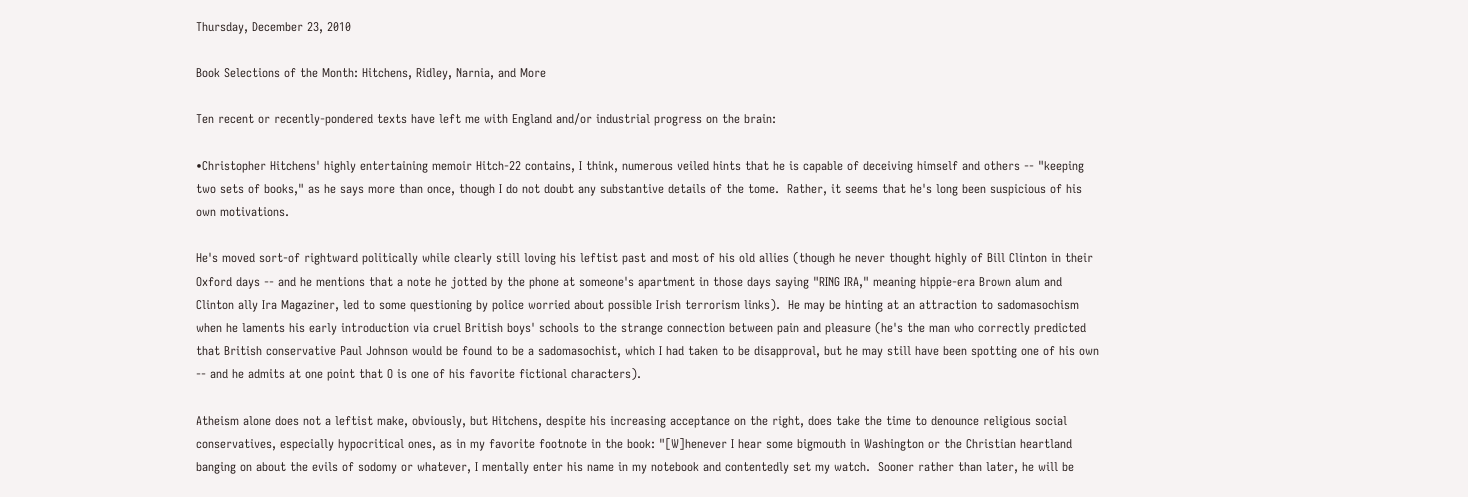Thursday, December 23, 2010

Book Selections of the Month: Hitchens, Ridley, Narnia, and More

Ten recent or recently-pondered texts have left me with England and/or industrial progress on the brain:

•Christopher Hitchens' highly entertaining memoir Hitch-22 contains, I think, numerous veiled hints that he is capable of deceiving himself and others -- "keeping two sets of books," as he says more than once, though I do not doubt any substantive details of the tome.  Rather, it seems that he's long been suspicious of his own motivations.

He's moved sort-of rightward politically while clearly still loving his leftist past and most of his old allies (though he never thought highly of Bill Clinton in their Oxford days -- and he mentions that a note he jotted by the phone at someone's apartment in those days saying "RING IRA," meaning hippie-era Brown alum and Clinton ally Ira Magaziner, led to some questioning by police worried about possible Irish terrorism links).  He may be hinting at an attraction to sadomasochism when he laments his early introduction via cruel British boys' schools to the strange connection between pain and pleasure (he's the man who correctly predicted that British conservative Paul Johnson would be found to be a sadomasochist, which I had taken to be disapproval, but he may still have been spotting one of his own -- and he admits at one point that O is one of his favorite fictional characters).

Atheism alone does not a leftist make, obviously, but Hitchens, despite his increasing acceptance on the right, does take the time to denounce religious social conservatives, especially hypocritical ones, as in my favorite footnote in the book: "[W]henever I hear some bigmouth in Washington or the Christian heartland banging on about the evils of sodomy or whatever, I mentally enter his name in my notebook and contentedly set my watch.  Sooner rather than later, he will be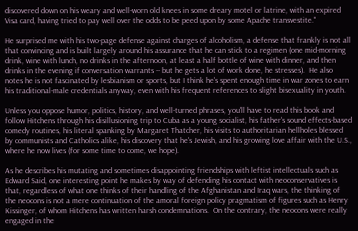discovered down on his weary and well-worn old knees in some dreary motel or latrine, with an expired Visa card, having tried to pay well over the odds to be peed upon by some Apache transvestite."

He surprised me with his two-page defense against charges of alcoholism, a defense that frankly is not all that convincing and is built largely around his assurance that he can stick to a regimen (one mid-morning drink, wine with lunch, no drinks in the afternoon, at least a half bottle of wine with dinner, and then drinks in the evening if conversation warrants -- but he gets a lot of work done, he stresses).  He also notes he is not fascinated by lesbianism or sports, but I think he's spent enough time in war zones to earn his traditional-male credentials anyway, even with his frequent references to slight bisexuality in youth.

Unless you oppose humor, politics, history, and well-turned phrases, you'll have to read this book and follow Hitchens through his disillusioning trip to Cuba as a young socialist, his father's sound effects-based comedy routines, his literal spanking by Margaret Thatcher, his visits to authoritarian hellholes blessed by communists and Catholics alike, his discovery that he's Jewish, and his growing love affair with the U.S., where he now lives (for some time to come, we hope).

As he describes his mutating and sometimes disappointing friendships with leftist intellectuals such as Edward Said, one interesting point he makes by way of defending his contact with neoconservatives is that, regardless of what one thinks of their handling of the Afghanistan and Iraq wars, the thinking of the neocons is not a mere continuation of the amoral foreign policy pragmatism of figures such as Henry Kissinger, of whom Hitchens has written harsh condemnations.  On the contrary, the neocons were really engaged in the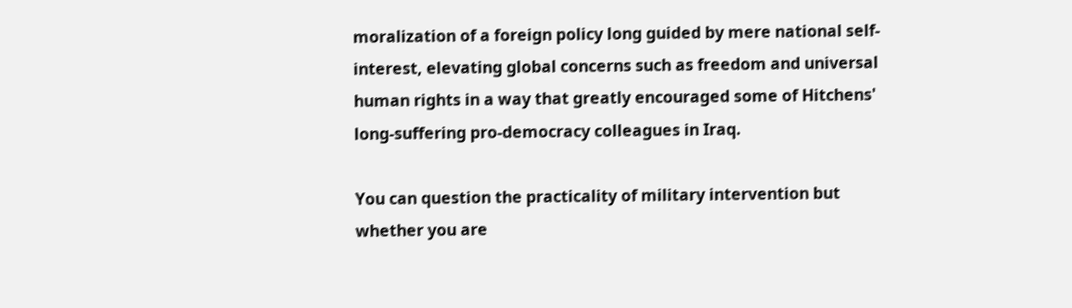moralization of a foreign policy long guided by mere national self-interest, elevating global concerns such as freedom and universal human rights in a way that greatly encouraged some of Hitchens' long-suffering pro-democracy colleagues in Iraq.

You can question the practicality of military intervention but whether you are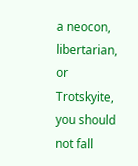a neocon, libertarian, or Trotskyite, you should not fall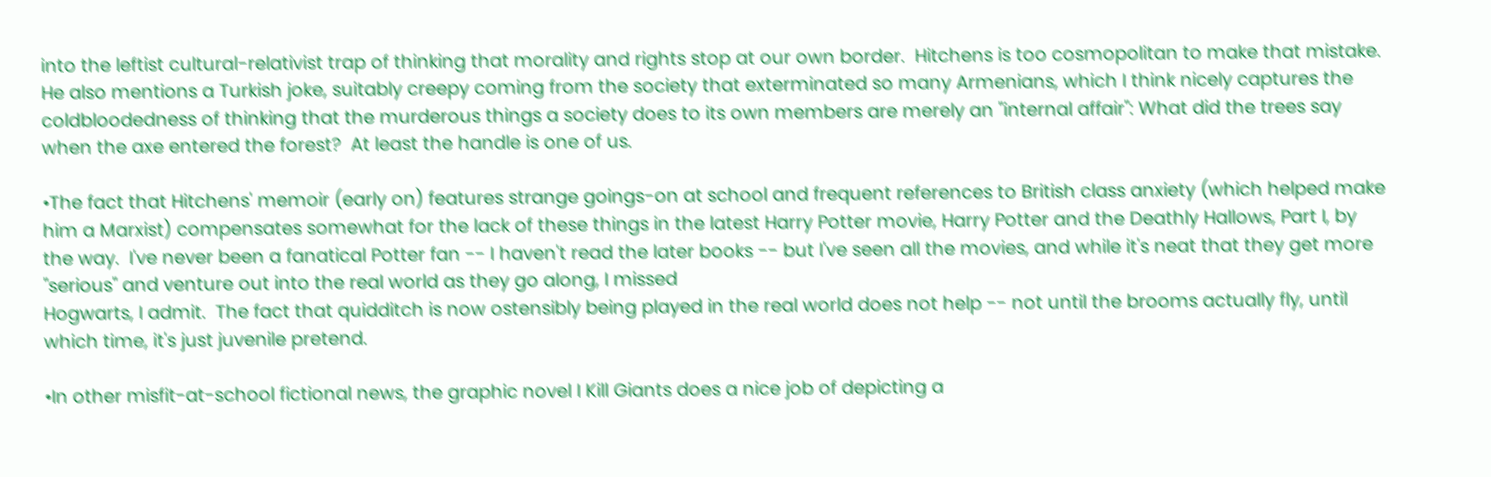into the leftist cultural-relativist trap of thinking that morality and rights stop at our own border.  Hitchens is too cosmopolitan to make that mistake.  He also mentions a Turkish joke, suitably creepy coming from the society that exterminated so many Armenians, which I think nicely captures the coldbloodedness of thinking that the murderous things a society does to its own members are merely an "internal affair": What did the trees say when the axe entered the forest?  At least the handle is one of us.

•The fact that Hitchens' memoir (early on) features strange goings-on at school and frequent references to British class anxiety (which helped make him a Marxist) compensates somewhat for the lack of these things in the latest Harry Potter movie, Harry Potter and the Deathly Hallows, Part I, by the way.  I've never been a fanatical Potter fan -- I haven't read the later books -- but I've seen all the movies, and while it's neat that they get more "serious" and venture out into the real world as they go along, I missed
Hogwarts, I admit.  The fact that quidditch is now ostensibly being played in the real world does not help -- not until the brooms actually fly, until which time, it's just juvenile pretend.

•In other misfit-at-school fictional news, the graphic novel I Kill Giants does a nice job of depicting a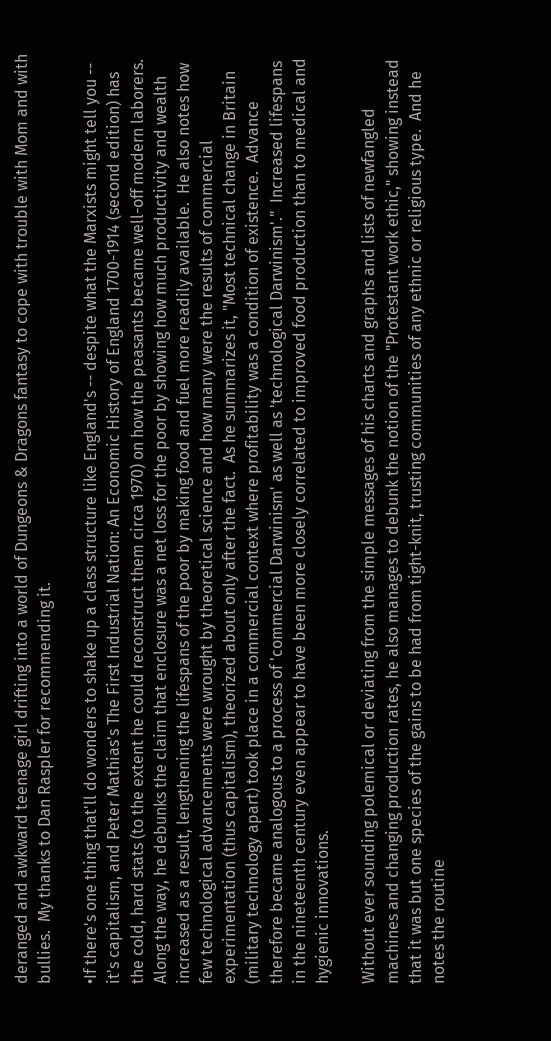deranged and awkward teenage girl drifting into a world of Dungeons & Dragons fantasy to cope with trouble with Mom and with bullies.  My thanks to Dan Raspler for recommending it.

•If there's one thing that'll do wonders to shake up a class structure like England's -- despite what the Marxists might tell you -- it's capitalism, and Peter Mathias's The First Industrial Nation: An Economic History of England 1700-1914 (second edition) has the cold, hard stats (to the extent he could reconstruct them circa 1970) on how the peasants became well-off modern laborers.  Along the way, he debunks the claim that enclosure was a net loss for the poor by showing how much productivity and wealth increased as a result, lengthening the lifespans of the poor by making food and fuel more readily available.  He also notes how few technological advancements were wrought by theoretical science and how many were the results of commercial experimentation (thus capitalism), theorized about only after the fact.  As he summarizes it, "Most technical change in Britain (military technology apart) took place in a commercial context where profitability was a condition of existence.  Advance therefore became analogous to a process of 'commercial Darwinism' as well as 'technological Darwinism'."  Increased lifespans in the nineteenth century even appear to have been more closely correlated to improved food production than to medical and hygienic innovations.

Without ever sounding polemical or deviating from the simple messages of his charts and graphs and lists of newfangled machines and changing production rates, he also manages to debunk the notion of the "Protestant work ethic," showing instead that it was but one species of the gains to be had from tight-knit, trusting communities of any ethnic or religious type.  And he notes the routine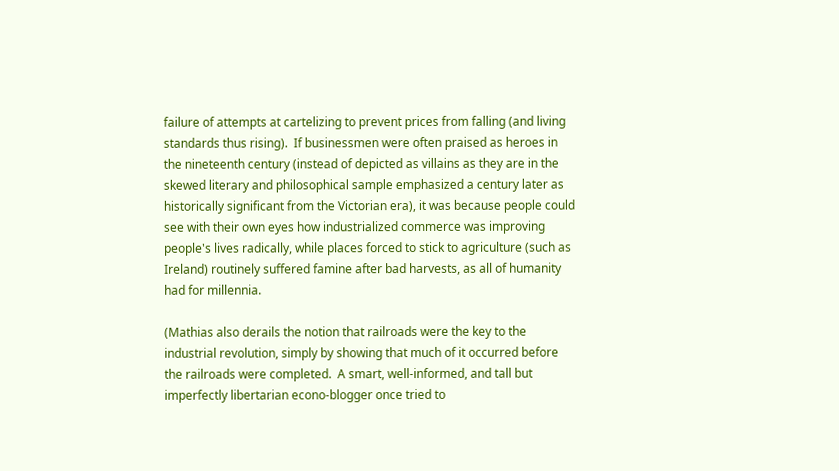failure of attempts at cartelizing to prevent prices from falling (and living standards thus rising).  If businessmen were often praised as heroes in the nineteenth century (instead of depicted as villains as they are in the skewed literary and philosophical sample emphasized a century later as historically significant from the Victorian era), it was because people could see with their own eyes how industrialized commerce was improving people's lives radically, while places forced to stick to agriculture (such as Ireland) routinely suffered famine after bad harvests, as all of humanity had for millennia.

(Mathias also derails the notion that railroads were the key to the industrial revolution, simply by showing that much of it occurred before the railroads were completed.  A smart, well-informed, and tall but imperfectly libertarian econo-blogger once tried to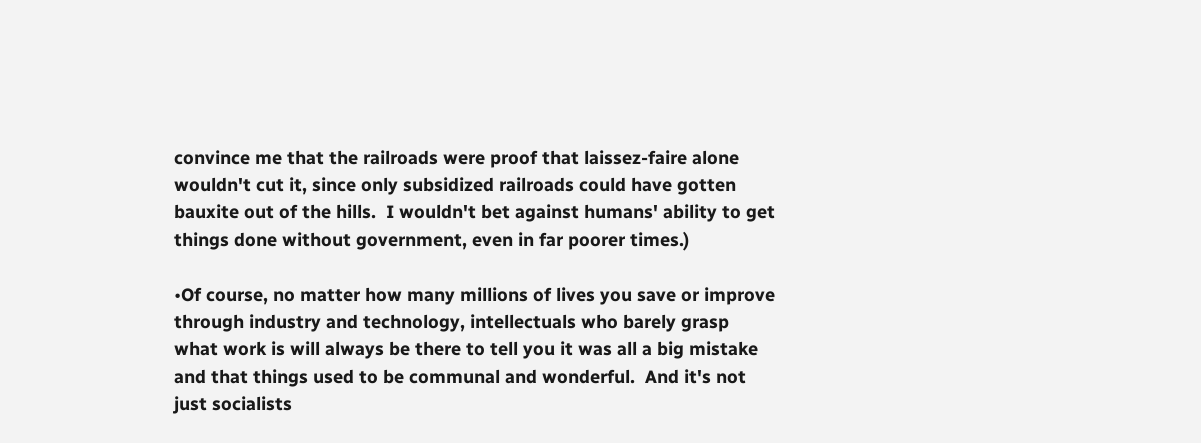convince me that the railroads were proof that laissez-faire alone wouldn't cut it, since only subsidized railroads could have gotten bauxite out of the hills.  I wouldn't bet against humans' ability to get things done without government, even in far poorer times.)

•Of course, no matter how many millions of lives you save or improve through industry and technology, intellectuals who barely grasp what work is will always be there to tell you it was all a big mistake and that things used to be communal and wonderful.  And it's not just socialists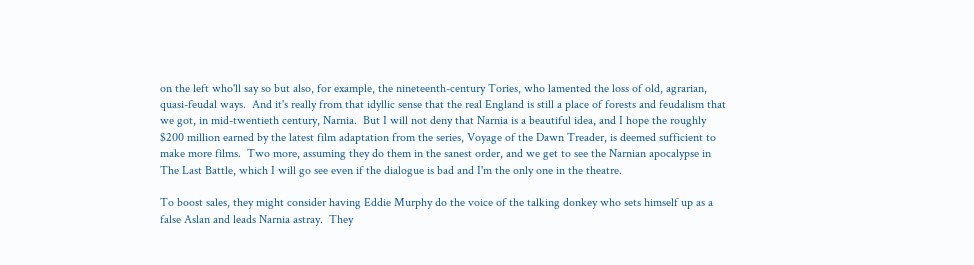on the left who'll say so but also, for example, the nineteenth-century Tories, who lamented the loss of old, agrarian, quasi-feudal ways.  And it's really from that idyllic sense that the real England is still a place of forests and feudalism that we got, in mid-twentieth century, Narnia.  But I will not deny that Narnia is a beautiful idea, and I hope the roughly $200 million earned by the latest film adaptation from the series, Voyage of the Dawn Treader, is deemed sufficient to make more films.  Two more, assuming they do them in the sanest order, and we get to see the Narnian apocalypse in The Last Battle, which I will go see even if the dialogue is bad and I'm the only one in the theatre.

To boost sales, they might consider having Eddie Murphy do the voice of the talking donkey who sets himself up as a false Aslan and leads Narnia astray.  They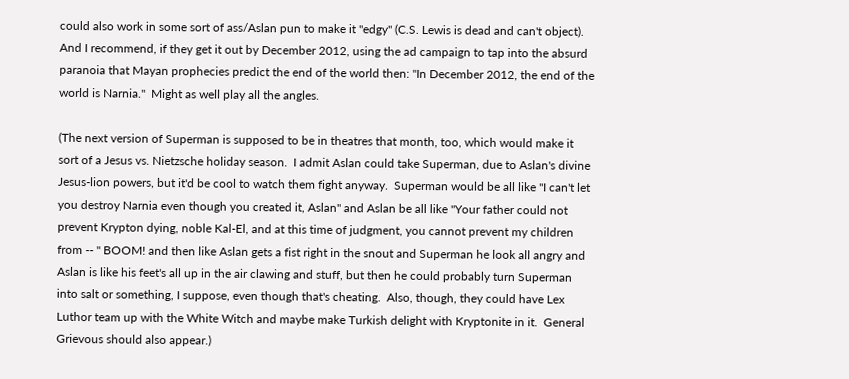could also work in some sort of ass/Aslan pun to make it "edgy" (C.S. Lewis is dead and can't object).  And I recommend, if they get it out by December 2012, using the ad campaign to tap into the absurd paranoia that Mayan prophecies predict the end of the world then: "In December 2012, the end of the world is Narnia."  Might as well play all the angles.

(The next version of Superman is supposed to be in theatres that month, too, which would make it sort of a Jesus vs. Nietzsche holiday season.  I admit Aslan could take Superman, due to Aslan's divine Jesus-lion powers, but it'd be cool to watch them fight anyway.  Superman would be all like "I can't let you destroy Narnia even though you created it, Aslan" and Aslan be all like "Your father could not prevent Krypton dying, noble Kal-El, and at this time of judgment, you cannot prevent my children from -- " BOOM! and then like Aslan gets a fist right in the snout and Superman he look all angry and Aslan is like his feet's all up in the air clawing and stuff, but then he could probably turn Superman into salt or something, I suppose, even though that's cheating.  Also, though, they could have Lex Luthor team up with the White Witch and maybe make Turkish delight with Kryptonite in it.  General Grievous should also appear.)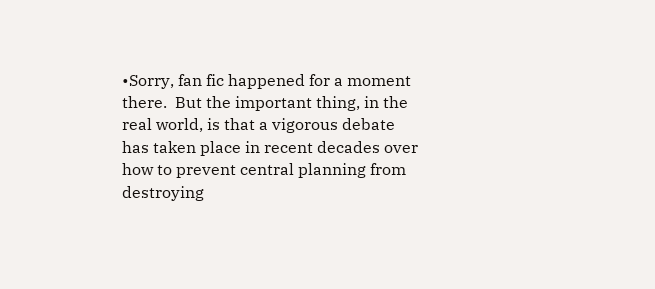•Sorry, fan fic happened for a moment there.  But the important thing, in the real world, is that a vigorous debate has taken place in recent decades over how to prevent central planning from destroying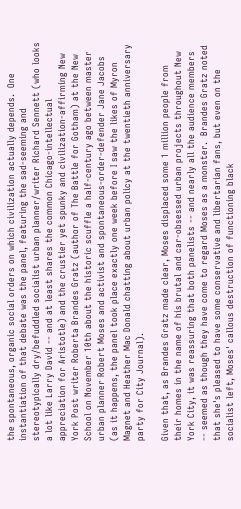the spontaneous, organic social orders on which civilization actually depends.  One instantiation of that debate was the panel, featuring the sad-seeming and stereotypically dry/befuddled socialist urban planner/writer Richard Sennett (who looks a lot like Larry David -- and at least shares the common Chicago-intellectual appreciation for Aristotle) and the crustier yet spunky and civilization-affirming New York Post writer Roberta Brandes Gratz (author of The Battle for Gotham) at the New School on November 10th about the historic scuffle a half-century ago between master urban planner Robert Moses and activist and spontaneous-order-defender Jane Jacobs (as it happens, the panel took place exactly one week before I saw the likes of Myron Magnet and Heather Mac Donald chatting about urban policy at the twentieth anniversary party for City Journal).

Given that, as Brandes Gratz made clear, Moses displaced some 1 million people from their homes in the name of his brutal and car-obsessed urban projects throughout New York City, it was reassuring that both panelists -- and nearly all the audience members -- seemed as though they have come to regard Moses as a monster.  Brandes Gratz noted that she's pleased to have some conservative and libertarian fans, but even on the socialist left, Moses' callous destruction of functioning black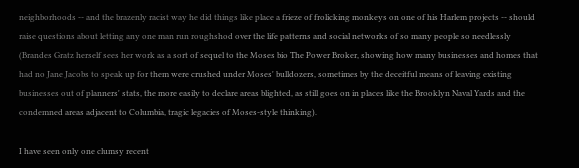neighborhoods -- and the brazenly racist way he did things like place a frieze of frolicking monkeys on one of his Harlem projects -- should raise questions about letting any one man run roughshod over the life patterns and social networks of so many people so needlessly (Brandes Gratz herself sees her work as a sort of sequel to the Moses bio The Power Broker, showing how many businesses and homes that had no Jane Jacobs to speak up for them were crushed under Moses' bulldozers, sometimes by the deceitful means of leaving existing businesses out of planners' stats, the more easily to declare areas blighted, as still goes on in places like the Brooklyn Naval Yards and the condemned areas adjacent to Columbia, tragic legacies of Moses-style thinking).

I have seen only one clumsy recent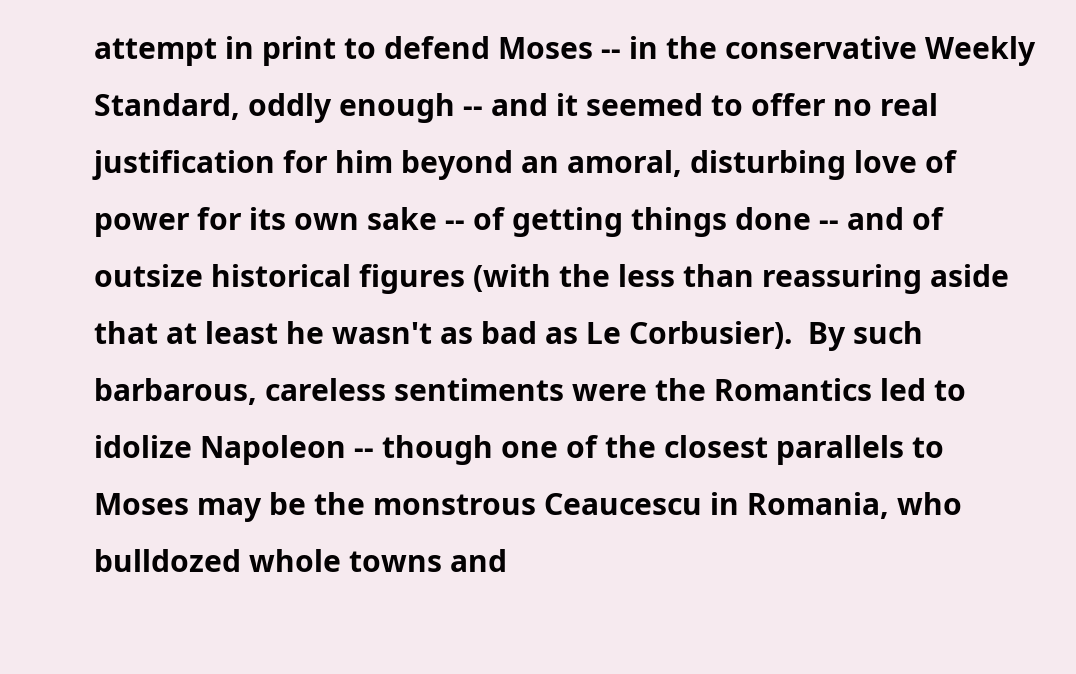attempt in print to defend Moses -- in the conservative Weekly Standard, oddly enough -- and it seemed to offer no real justification for him beyond an amoral, disturbing love of power for its own sake -- of getting things done -- and of outsize historical figures (with the less than reassuring aside that at least he wasn't as bad as Le Corbusier).  By such barbarous, careless sentiments were the Romantics led to idolize Napoleon -- though one of the closest parallels to Moses may be the monstrous Ceaucescu in Romania, who bulldozed whole towns and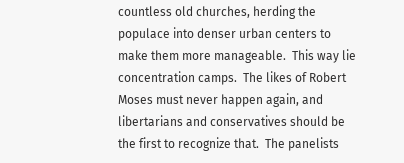countless old churches, herding the populace into denser urban centers to make them more manageable.  This way lie concentration camps.  The likes of Robert Moses must never happen again, and libertarians and conservatives should be the first to recognize that.  The panelists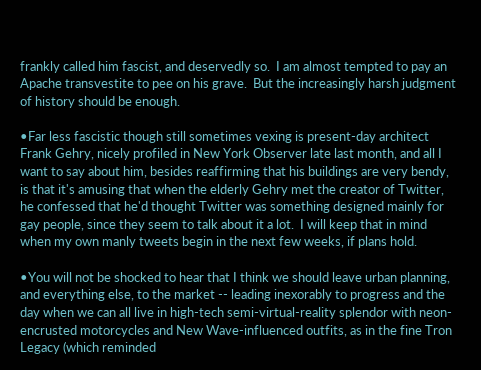frankly called him fascist, and deservedly so.  I am almost tempted to pay an Apache transvestite to pee on his grave.  But the increasingly harsh judgment of history should be enough.

•Far less fascistic though still sometimes vexing is present-day architect Frank Gehry, nicely profiled in New York Observer late last month, and all I want to say about him, besides reaffirming that his buildings are very bendy, is that it's amusing that when the elderly Gehry met the creator of Twitter, he confessed that he'd thought Twitter was something designed mainly for gay people, since they seem to talk about it a lot.  I will keep that in mind when my own manly tweets begin in the next few weeks, if plans hold.

•You will not be shocked to hear that I think we should leave urban planning, and everything else, to the market -- leading inexorably to progress and the day when we can all live in high-tech semi-virtual-reality splendor with neon-encrusted motorcycles and New Wave-influenced outfits, as in the fine Tron Legacy (which reminded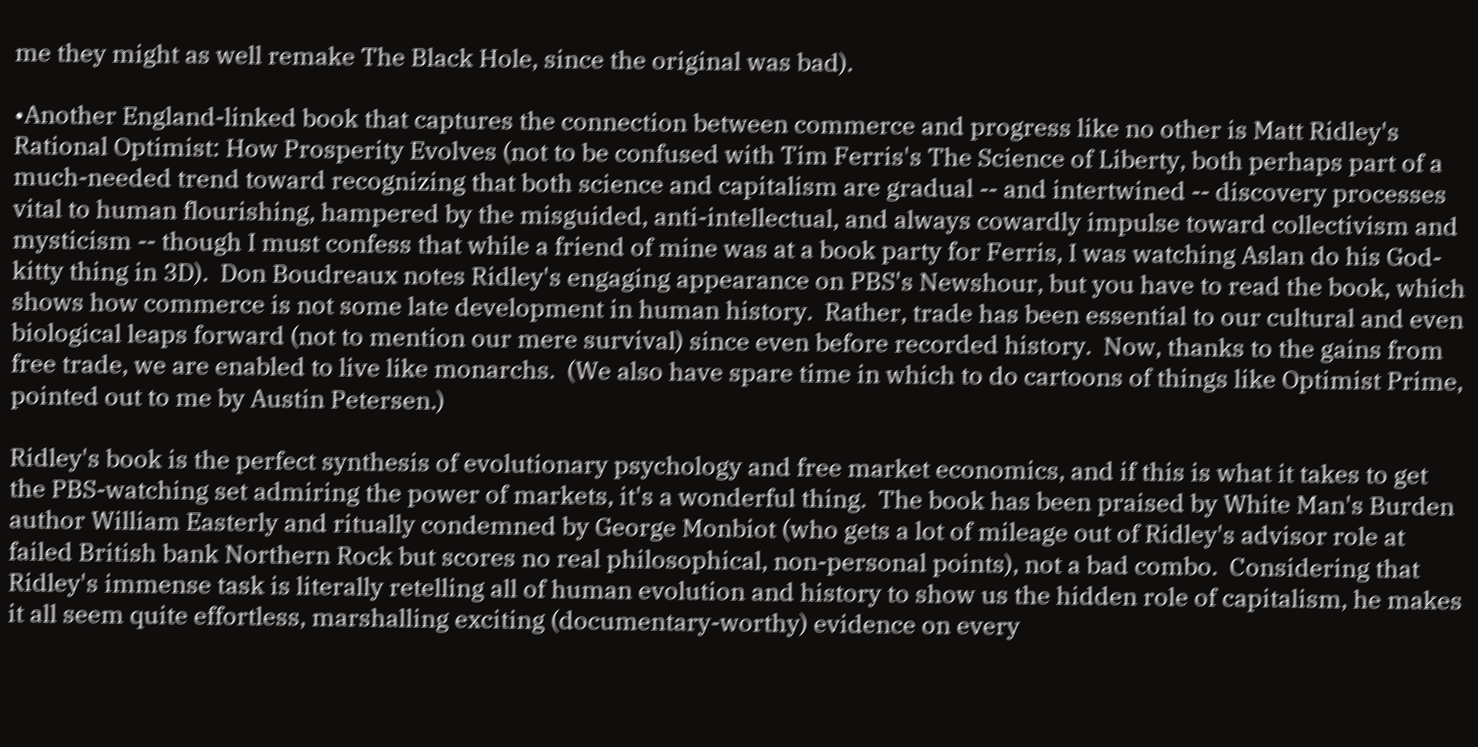me they might as well remake The Black Hole, since the original was bad).

•Another England-linked book that captures the connection between commerce and progress like no other is Matt Ridley's Rational Optimist: How Prosperity Evolves (not to be confused with Tim Ferris's The Science of Liberty, both perhaps part of a much-needed trend toward recognizing that both science and capitalism are gradual -- and intertwined -- discovery processes vital to human flourishing, hampered by the misguided, anti-intellectual, and always cowardly impulse toward collectivism and mysticism -- though I must confess that while a friend of mine was at a book party for Ferris, I was watching Aslan do his God-kitty thing in 3D).  Don Boudreaux notes Ridley's engaging appearance on PBS's Newshour, but you have to read the book, which shows how commerce is not some late development in human history.  Rather, trade has been essential to our cultural and even biological leaps forward (not to mention our mere survival) since even before recorded history.  Now, thanks to the gains from free trade, we are enabled to live like monarchs.  (We also have spare time in which to do cartoons of things like Optimist Prime, pointed out to me by Austin Petersen.)

Ridley's book is the perfect synthesis of evolutionary psychology and free market economics, and if this is what it takes to get the PBS-watching set admiring the power of markets, it's a wonderful thing.  The book has been praised by White Man's Burden author William Easterly and ritually condemned by George Monbiot (who gets a lot of mileage out of Ridley's advisor role at failed British bank Northern Rock but scores no real philosophical, non-personal points), not a bad combo.  Considering that Ridley's immense task is literally retelling all of human evolution and history to show us the hidden role of capitalism, he makes it all seem quite effortless, marshalling exciting (documentary-worthy) evidence on every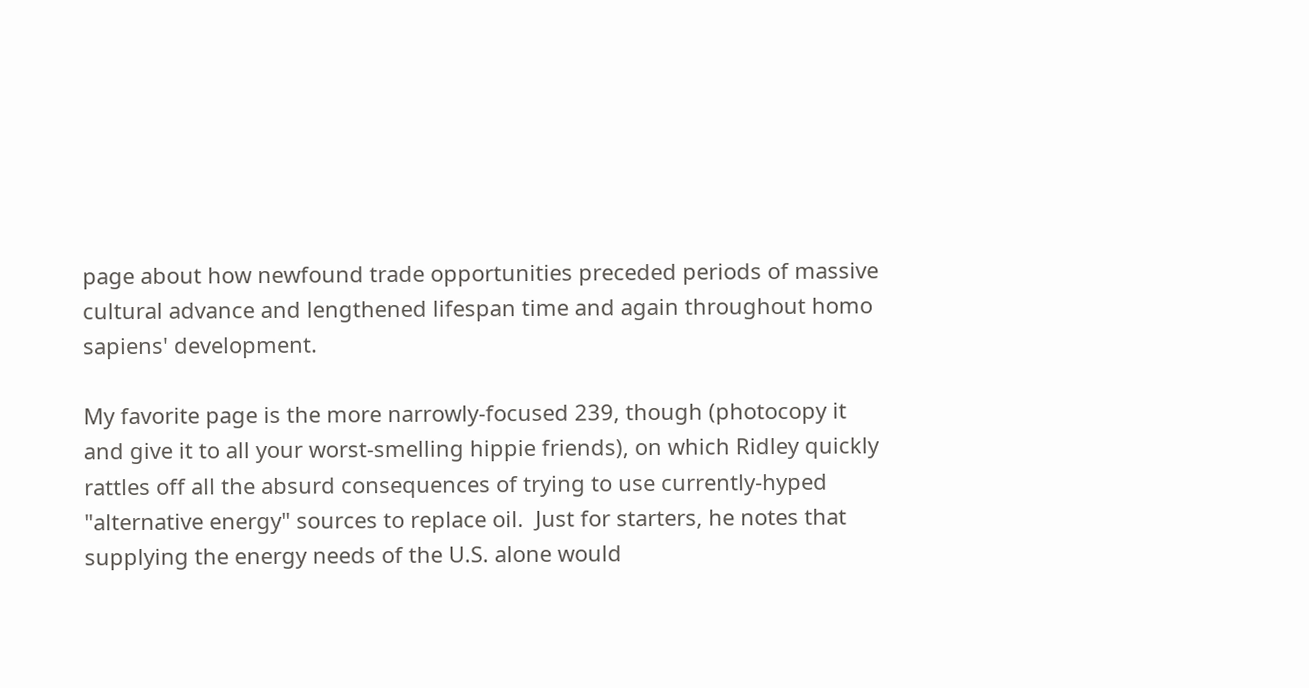page about how newfound trade opportunities preceded periods of massive cultural advance and lengthened lifespan time and again throughout homo sapiens' development.

My favorite page is the more narrowly-focused 239, though (photocopy it and give it to all your worst-smelling hippie friends), on which Ridley quickly rattles off all the absurd consequences of trying to use currently-hyped "alternative energy" sources to replace oil.  Just for starters, he notes that supplying the energy needs of the U.S. alone would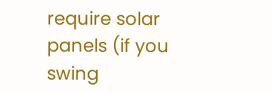require solar panels (if you swing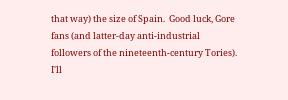that way) the size of Spain.  Good luck, Gore fans (and latter-day anti-industrial followers of the nineteenth-century Tories).  I'll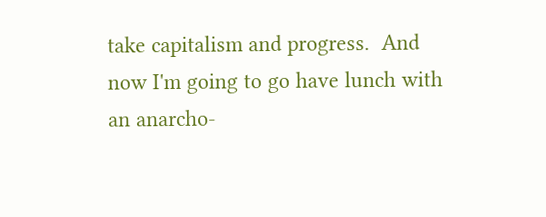take capitalism and progress.  And now I'm going to go have lunch with an anarcho-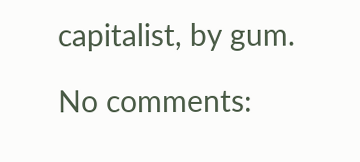capitalist, by gum.

No comments: